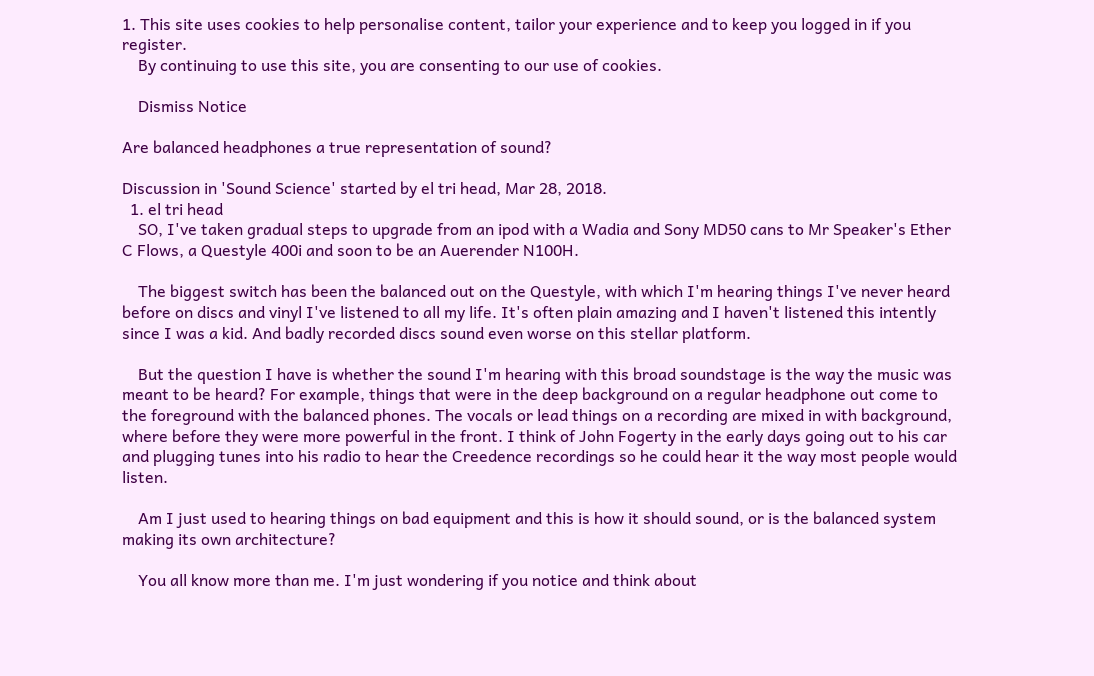1. This site uses cookies to help personalise content, tailor your experience and to keep you logged in if you register.
    By continuing to use this site, you are consenting to our use of cookies.

    Dismiss Notice

Are balanced headphones a true representation of sound?

Discussion in 'Sound Science' started by el tri head, Mar 28, 2018.
  1. el tri head
    SO, I've taken gradual steps to upgrade from an ipod with a Wadia and Sony MD50 cans to Mr Speaker's Ether C Flows, a Questyle 400i and soon to be an Auerender N100H.

    The biggest switch has been the balanced out on the Questyle, with which I'm hearing things I've never heard before on discs and vinyl I've listened to all my life. It's often plain amazing and I haven't listened this intently since I was a kid. And badly recorded discs sound even worse on this stellar platform.

    But the question I have is whether the sound I'm hearing with this broad soundstage is the way the music was meant to be heard? For example, things that were in the deep background on a regular headphone out come to the foreground with the balanced phones. The vocals or lead things on a recording are mixed in with background, where before they were more powerful in the front. I think of John Fogerty in the early days going out to his car and plugging tunes into his radio to hear the Creedence recordings so he could hear it the way most people would listen.

    Am I just used to hearing things on bad equipment and this is how it should sound, or is the balanced system making its own architecture?

    You all know more than me. I'm just wondering if you notice and think about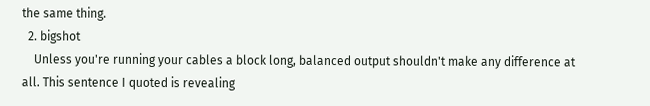the same thing.
  2. bigshot
    Unless you're running your cables a block long, balanced output shouldn't make any difference at all. This sentence I quoted is revealing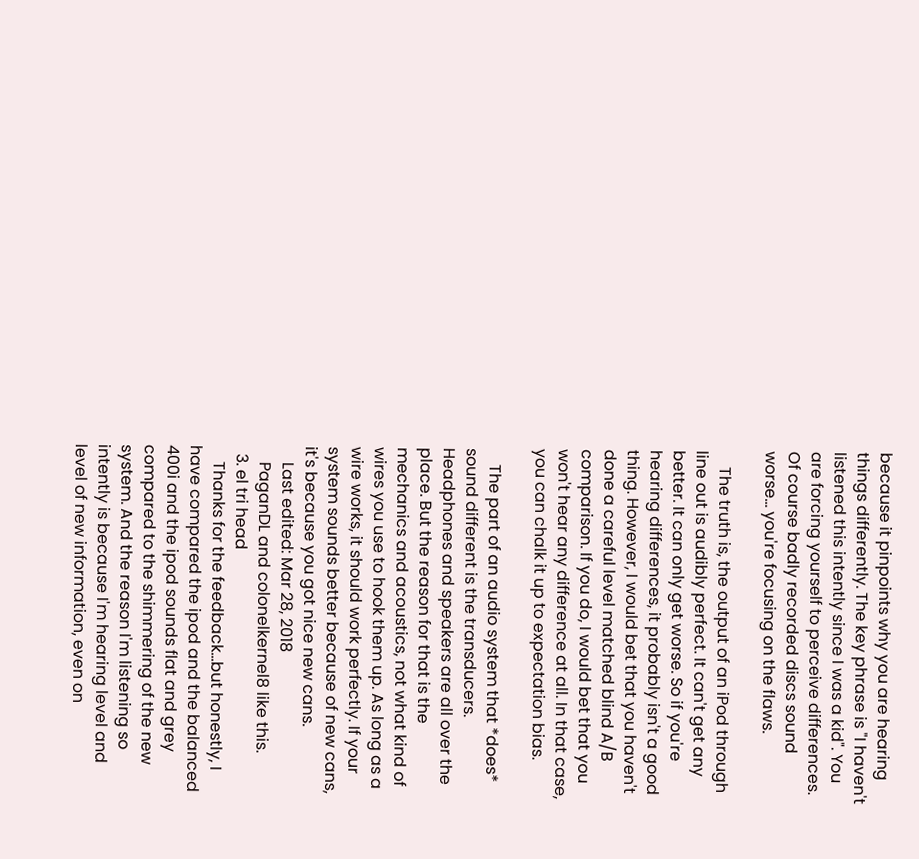because it pinpoints why you are hearing things differently. The key phrase is "I haven't listened this intently since I was a kid". You are forcing yourself to perceive differences. Of course badly recorded discs sound worse... you're focusing on the flaws.

    The truth is, the output of an iPod through line out is audibly perfect. It can't get any better. It can only get worse. So if you're hearing differences, it probably isn't a good thing. However, I would bet that you haven't done a careful level matched blind A/B comparison. If you do, I would bet that you won't hear any difference at all. In that case, you can chalk it up to expectation bias.

    The part of an audio system that *does* sound different is the transducers. Headphones and speakers are all over the place. But the reason for that is the mechanics and acoustics, not what kind of wires you use to hook them up. As long as a wire works, it should work perfectly. If your system sounds better because of new cans, it's because you got nice new cans.
    Last edited: Mar 28, 2018
    PaganDL and colonelkernel8 like this.
  3. el tri head
    Thanks for the feedback...but honestly, I have compared the ipod and the balanced 400i and the ipod sounds flat and grey compared to the shimmering of the new system. And the reason I'm listening so intently is because I'm hearing level and level of new information, even on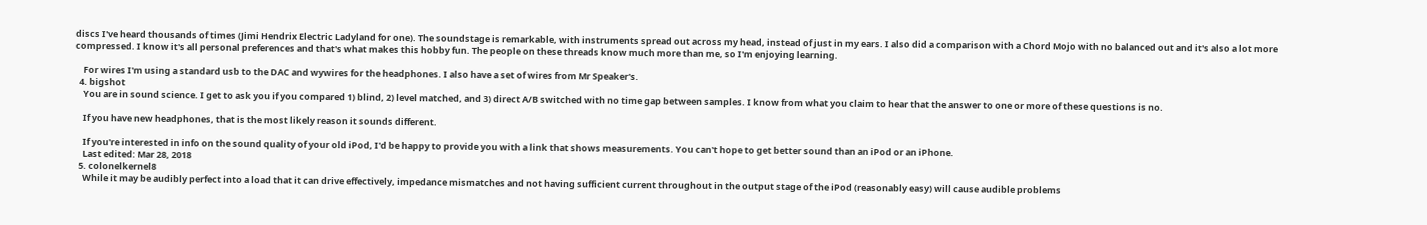discs I've heard thousands of times (Jimi Hendrix Electric Ladyland for one). The soundstage is remarkable, with instruments spread out across my head, instead of just in my ears. I also did a comparison with a Chord Mojo with no balanced out and it's also a lot more compressed. I know it's all personal preferences and that's what makes this hobby fun. The people on these threads know much more than me, so I'm enjoying learning.

    For wires I'm using a standard usb to the DAC and wywires for the headphones. I also have a set of wires from Mr Speaker's.
  4. bigshot
    You are in sound science. I get to ask you if you compared 1) blind, 2) level matched, and 3) direct A/B switched with no time gap between samples. I know from what you claim to hear that the answer to one or more of these questions is no.

    If you have new headphones, that is the most likely reason it sounds different.

    If you're interested in info on the sound quality of your old iPod, I'd be happy to provide you with a link that shows measurements. You can't hope to get better sound than an iPod or an iPhone.
    Last edited: Mar 28, 2018
  5. colonelkernel8
    While it may be audibly perfect into a load that it can drive effectively, impedance mismatches and not having sufficient current throughout in the output stage of the iPod (reasonably easy) will cause audible problems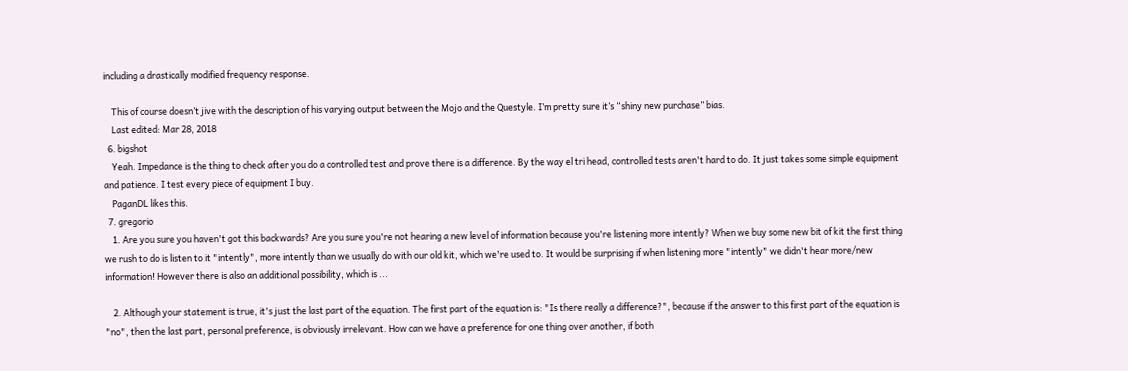including a drastically modified frequency response.

    This of course doesn’t jive with the description of his varying output between the Mojo and the Questyle. I’m pretty sure it’s “shiny new purchase” bias.
    Last edited: Mar 28, 2018
  6. bigshot
    Yeah. Impedance is the thing to check after you do a controlled test and prove there is a difference. By the way el tri head, controlled tests aren't hard to do. It just takes some simple equipment and patience. I test every piece of equipment I buy.
    PaganDL likes this.
  7. gregorio
    1. Are you sure you haven't got this backwards? Are you sure you're not hearing a new level of information because you're listening more intently? When we buy some new bit of kit the first thing we rush to do is listen to it "intently", more intently than we usually do with our old kit, which we're used to. It would be surprising if when listening more "intently" we didn't hear more/new information! However there is also an additional possibility, which is ...

    2. Although your statement is true, it's just the last part of the equation. The first part of the equation is: "Is there really a difference?", because if the answer to this first part of the equation is "no", then the last part, personal preference, is obviously irrelevant. How can we have a preference for one thing over another, if both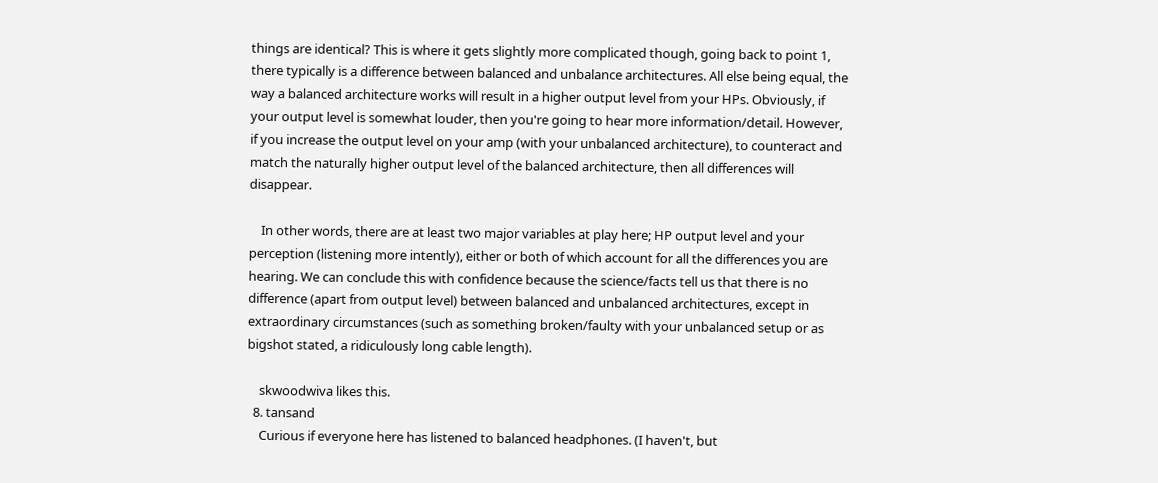things are identical? This is where it gets slightly more complicated though, going back to point 1, there typically is a difference between balanced and unbalance architectures. All else being equal, the way a balanced architecture works will result in a higher output level from your HPs. Obviously, if your output level is somewhat louder, then you're going to hear more information/detail. However, if you increase the output level on your amp (with your unbalanced architecture), to counteract and match the naturally higher output level of the balanced architecture, then all differences will disappear.

    In other words, there are at least two major variables at play here; HP output level and your perception (listening more intently), either or both of which account for all the differences you are hearing. We can conclude this with confidence because the science/facts tell us that there is no difference (apart from output level) between balanced and unbalanced architectures, except in extraordinary circumstances (such as something broken/faulty with your unbalanced setup or as bigshot stated, a ridiculously long cable length).

    skwoodwiva likes this.
  8. tansand
    Curious if everyone here has listened to balanced headphones. (I haven't, but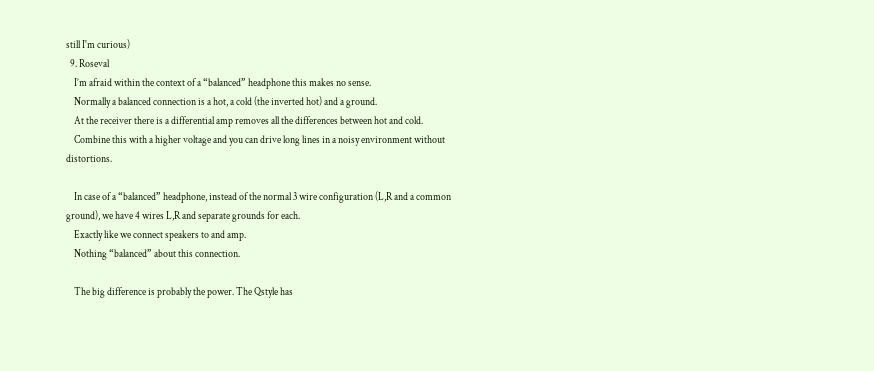still I'm curious)
  9. Roseval
    I’m afraid within the context of a “balanced” headphone this makes no sense.
    Normally a balanced connection is a hot, a cold (the inverted hot) and a ground.
    At the receiver there is a differential amp removes all the differences between hot and cold.
    Combine this with a higher voltage and you can drive long lines in a noisy environment without distortions.

    In case of a “balanced” headphone, instead of the normal 3 wire configuration (L,R and a common ground), we have 4 wires L,R and separate grounds for each.
    Exactly like we connect speakers to and amp.
    Nothing “balanced” about this connection.

    The big difference is probably the power. The Qstyle has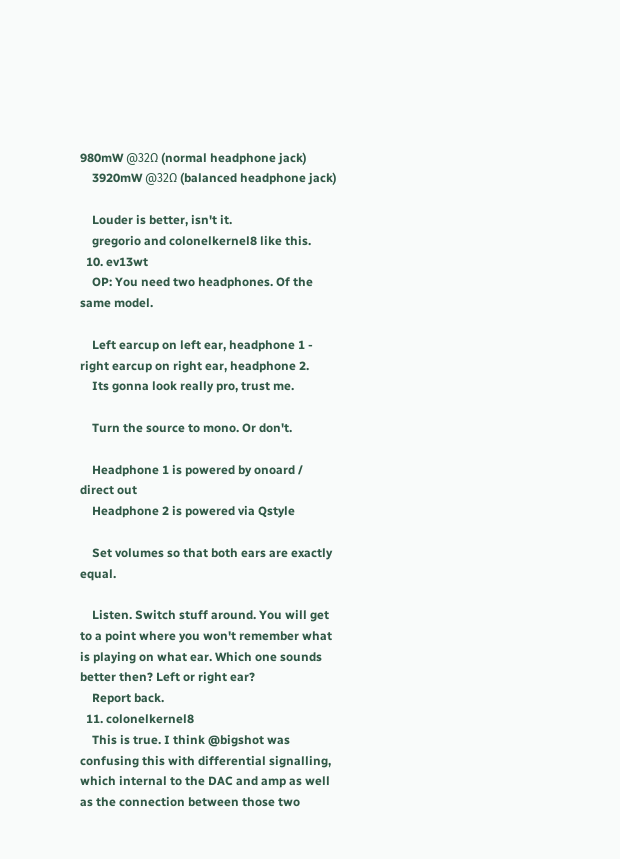980mW @32Ω (normal headphone jack)
    3920mW @32Ω (balanced headphone jack)

    Louder is better, isn't it.
    gregorio and colonelkernel8 like this.
  10. ev13wt
    OP: You need two headphones. Of the same model.

    Left earcup on left ear, headphone 1 - right earcup on right ear, headphone 2.
    Its gonna look really pro, trust me.

    Turn the source to mono. Or don't.

    Headphone 1 is powered by onoard / direct out
    Headphone 2 is powered via Qstyle

    Set volumes so that both ears are exactly equal.

    Listen. Switch stuff around. You will get to a point where you won't remember what is playing on what ear. Which one sounds better then? Left or right ear?
    Report back.
  11. colonelkernel8
    This is true. I think @bigshot was confusing this with differential signalling, which internal to the DAC and amp as well as the connection between those two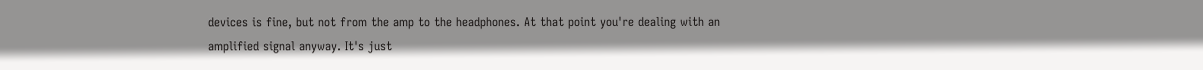devices is fine, but not from the amp to the headphones. At that point you're dealing with an amplified signal anyway. It's just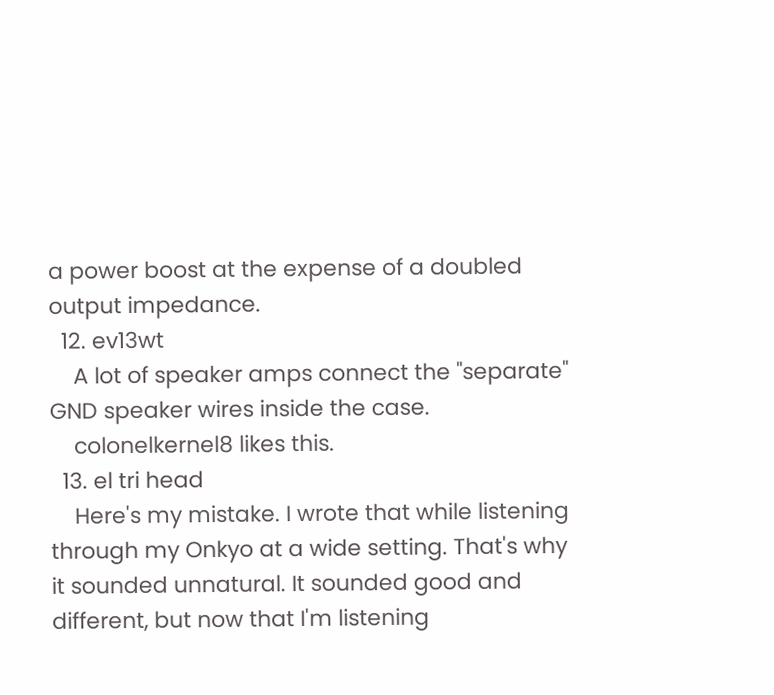a power boost at the expense of a doubled output impedance.
  12. ev13wt
    A lot of speaker amps connect the "separate" GND speaker wires inside the case.
    colonelkernel8 likes this.
  13. el tri head
    Here's my mistake. I wrote that while listening through my Onkyo at a wide setting. That's why it sounded unnatural. It sounded good and different, but now that I'm listening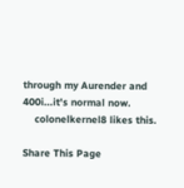through my Aurender and 400i...it's normal now.
    colonelkernel8 likes this.

Share This Page